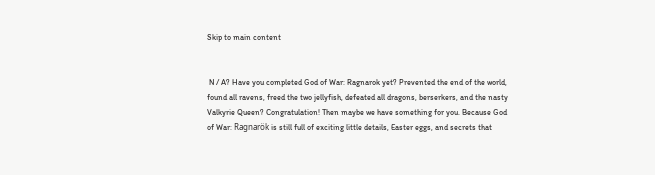Skip to main content


 N / A? Have you completed God of War: Ragnarok yet? Prevented the end of the world, found all ravens, freed the two jellyfish, defeated all dragons, berserkers, and the nasty Valkyrie Queen? Congratulation! Then maybe we have something for you. Because God of War: Ragnarök is still full of exciting little details, Easter eggs, and secrets that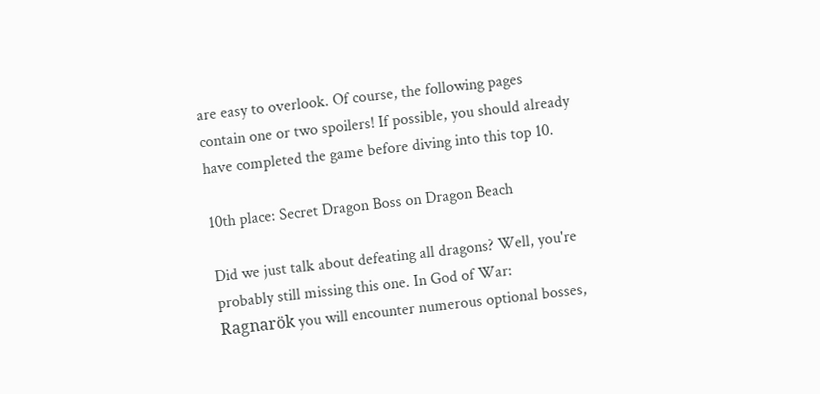are easy to overlook. Of course, the following pages contain one or two spoilers! If possible, you should already have completed the game before diving into this top 10.

10th place: Secret Dragon Boss on Dragon Beach

Did we just talk about defeating all dragons? Well, you're probably still missing this one. In God of War: Ragnarök you will encounter numerous optional bosses,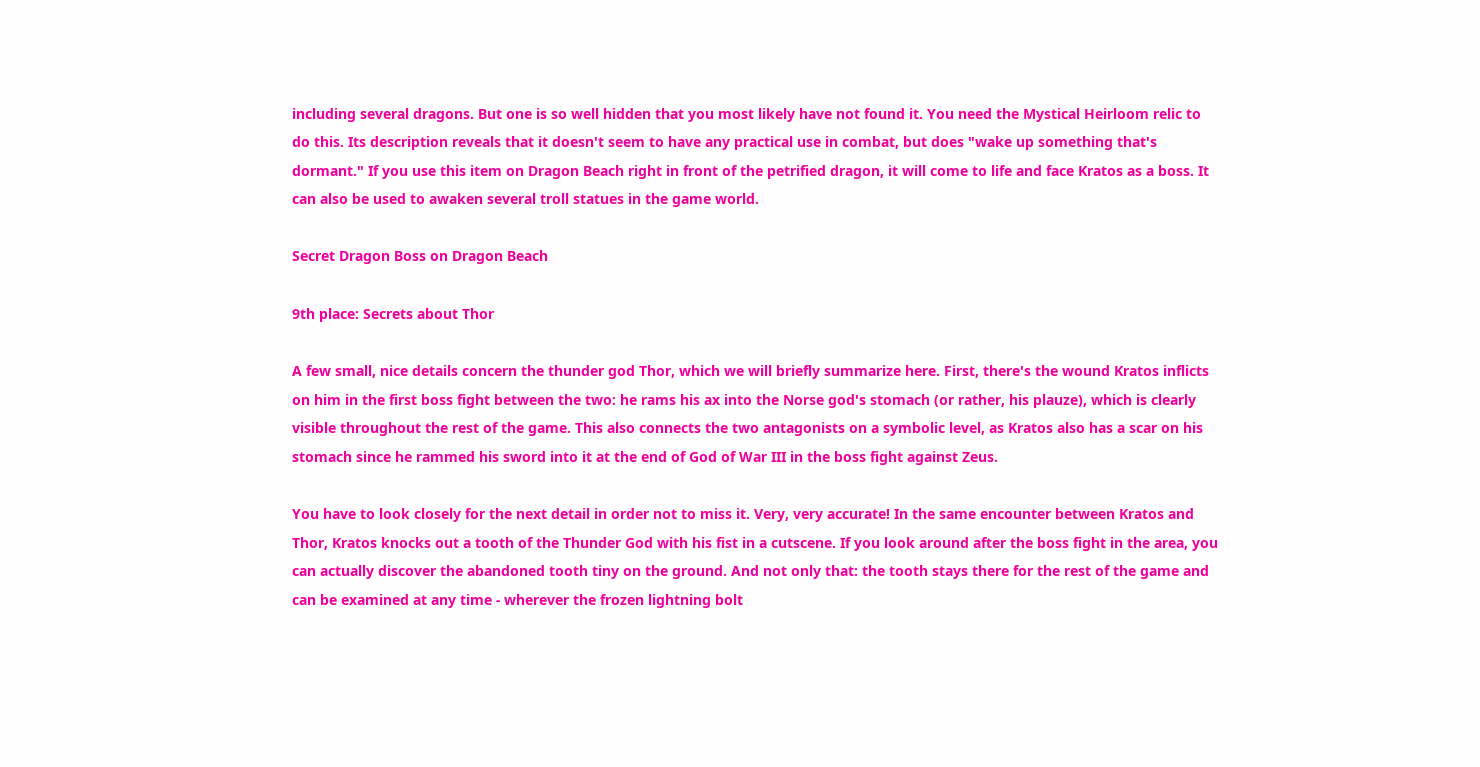including several dragons. But one is so well hidden that you most likely have not found it. You need the Mystical Heirloom relic to do this. Its description reveals that it doesn't seem to have any practical use in combat, but does "wake up something that's dormant." If you use this item on Dragon Beach right in front of the petrified dragon, it will come to life and face Kratos as a boss. It can also be used to awaken several troll statues in the game world.

Secret Dragon Boss on Dragon Beach

9th place: Secrets about Thor

A few small, nice details concern the thunder god Thor, which we will briefly summarize here. First, there's the wound Kratos inflicts on him in the first boss fight between the two: he rams his ax into the Norse god's stomach (or rather, his plauze), which is clearly visible throughout the rest of the game. This also connects the two antagonists on a symbolic level, as Kratos also has a scar on his stomach since he rammed his sword into it at the end of God of War III in the boss fight against Zeus.

You have to look closely for the next detail in order not to miss it. Very, very accurate! In the same encounter between Kratos and Thor, Kratos knocks out a tooth of the Thunder God with his fist in a cutscene. If you look around after the boss fight in the area, you can actually discover the abandoned tooth tiny on the ground. And not only that: the tooth stays there for the rest of the game and can be examined at any time - wherever the frozen lightning bolt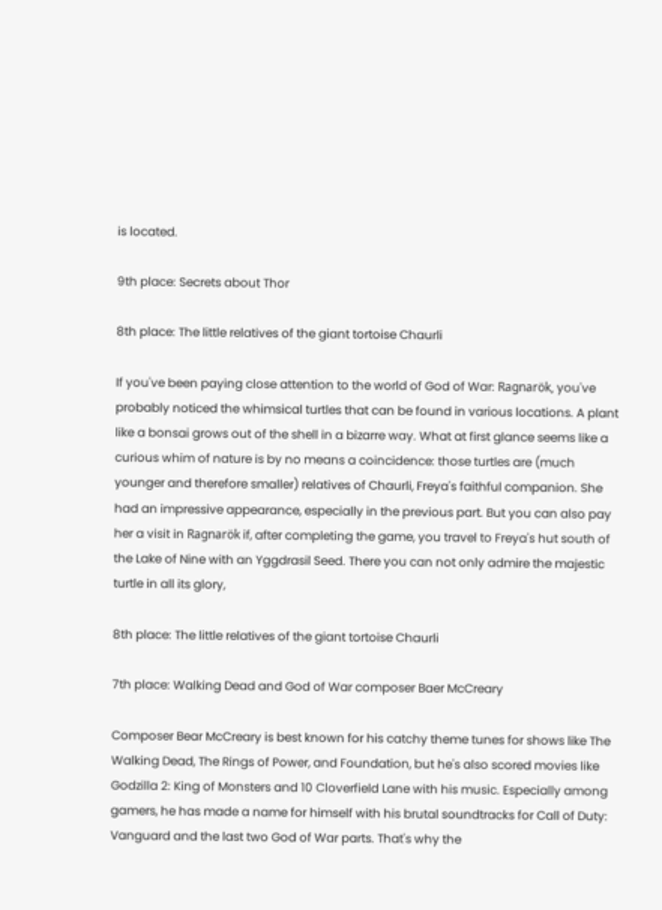is located.

9th place: Secrets about Thor

8th place: The little relatives of the giant tortoise Chaurli

If you've been paying close attention to the world of God of War: Ragnarök, you've probably noticed the whimsical turtles that can be found in various locations. A plant like a bonsai grows out of the shell in a bizarre way. What at first glance seems like a curious whim of nature is by no means a coincidence: those turtles are (much younger and therefore smaller) relatives of Chaurli, Freya's faithful companion. She had an impressive appearance, especially in the previous part. But you can also pay her a visit in Ragnarök if, after completing the game, you travel to Freya's hut south of the Lake of Nine with an Yggdrasil Seed. There you can not only admire the majestic turtle in all its glory,

8th place: The little relatives of the giant tortoise Chaurli

7th place: Walking Dead and God of War composer Baer McCreary

Composer Bear McCreary is best known for his catchy theme tunes for shows like The Walking Dead, The Rings of Power, and Foundation, but he's also scored movies like Godzilla 2: King of Monsters and 10 Cloverfield Lane with his music. Especially among gamers, he has made a name for himself with his brutal soundtracks for Call of Duty: Vanguard and the last two God of War parts. That's why the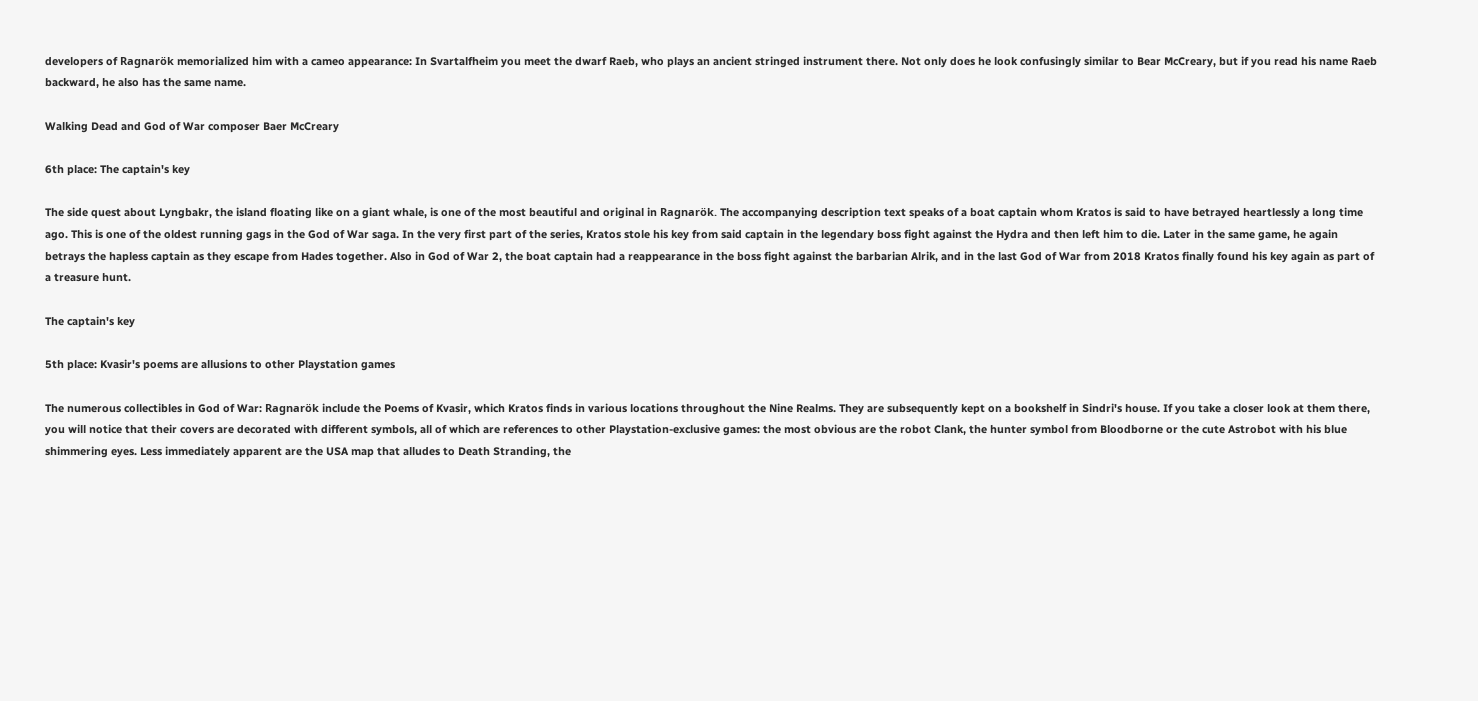developers of Ragnarök memorialized him with a cameo appearance: In Svartalfheim you meet the dwarf Raeb, who plays an ancient stringed instrument there. Not only does he look confusingly similar to Bear McCreary, but if you read his name Raeb backward, he also has the same name.

Walking Dead and God of War composer Baer McCreary

6th place: The captain's key

The side quest about Lyngbakr, the island floating like on a giant whale, is one of the most beautiful and original in Ragnarök. The accompanying description text speaks of a boat captain whom Kratos is said to have betrayed heartlessly a long time ago. This is one of the oldest running gags in the God of War saga. In the very first part of the series, Kratos stole his key from said captain in the legendary boss fight against the Hydra and then left him to die. Later in the same game, he again betrays the hapless captain as they escape from Hades together. Also in God of War 2, the boat captain had a reappearance in the boss fight against the barbarian Alrik, and in the last God of War from 2018 Kratos finally found his key again as part of a treasure hunt.

The captain's key

5th place: Kvasir's poems are allusions to other Playstation games

The numerous collectibles in God of War: Ragnarök include the Poems of Kvasir, which Kratos finds in various locations throughout the Nine Realms. They are subsequently kept on a bookshelf in Sindri's house. If you take a closer look at them there, you will notice that their covers are decorated with different symbols, all of which are references to other Playstation-exclusive games: the most obvious are the robot Clank, the hunter symbol from Bloodborne or the cute Astrobot with his blue shimmering eyes. Less immediately apparent are the USA map that alludes to Death Stranding, the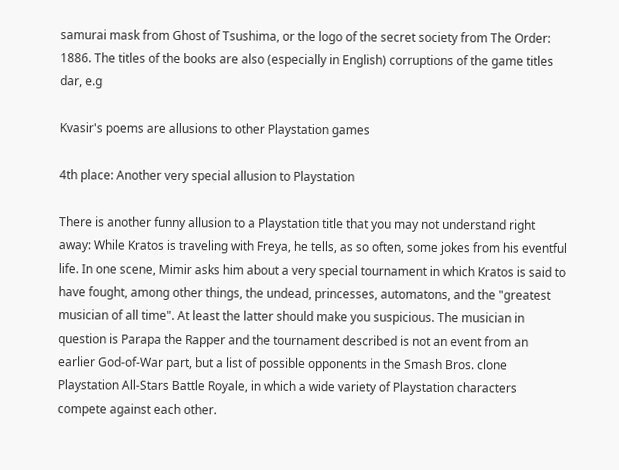samurai mask from Ghost of Tsushima, or the logo of the secret society from The Order: 1886. The titles of the books are also (especially in English) corruptions of the game titles dar, e.g

Kvasir's poems are allusions to other Playstation games

4th place: Another very special allusion to Playstation

There is another funny allusion to a Playstation title that you may not understand right away: While Kratos is traveling with Freya, he tells, as so often, some jokes from his eventful life. In one scene, Mimir asks him about a very special tournament in which Kratos is said to have fought, among other things, the undead, princesses, automatons, and the "greatest musician of all time". At least the latter should make you suspicious. The musician in question is Parapa the Rapper and the tournament described is not an event from an earlier God-of-War part, but a list of possible opponents in the Smash Bros. clone Playstation All-Stars Battle Royale, in which a wide variety of Playstation characters compete against each other.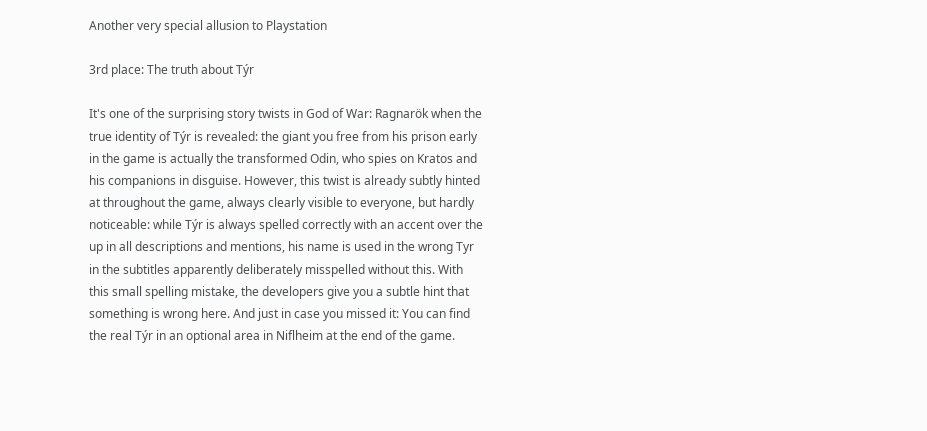Another very special allusion to Playstation

3rd place: The truth about Týr

It's one of the surprising story twists in God of War: Ragnarök when the true identity of Týr is revealed: the giant you free from his prison early in the game is actually the transformed Odin, who spies on Kratos and his companions in disguise. However, this twist is already subtly hinted at throughout the game, always clearly visible to everyone, but hardly noticeable: while Týr is always spelled correctly with an accent over the up in all descriptions and mentions, his name is used in the wrong Tyr in the subtitles apparently deliberately misspelled without this. With this small spelling mistake, the developers give you a subtle hint that something is wrong here. And just in case you missed it: You can find the real Týr in an optional area in Niflheim at the end of the game.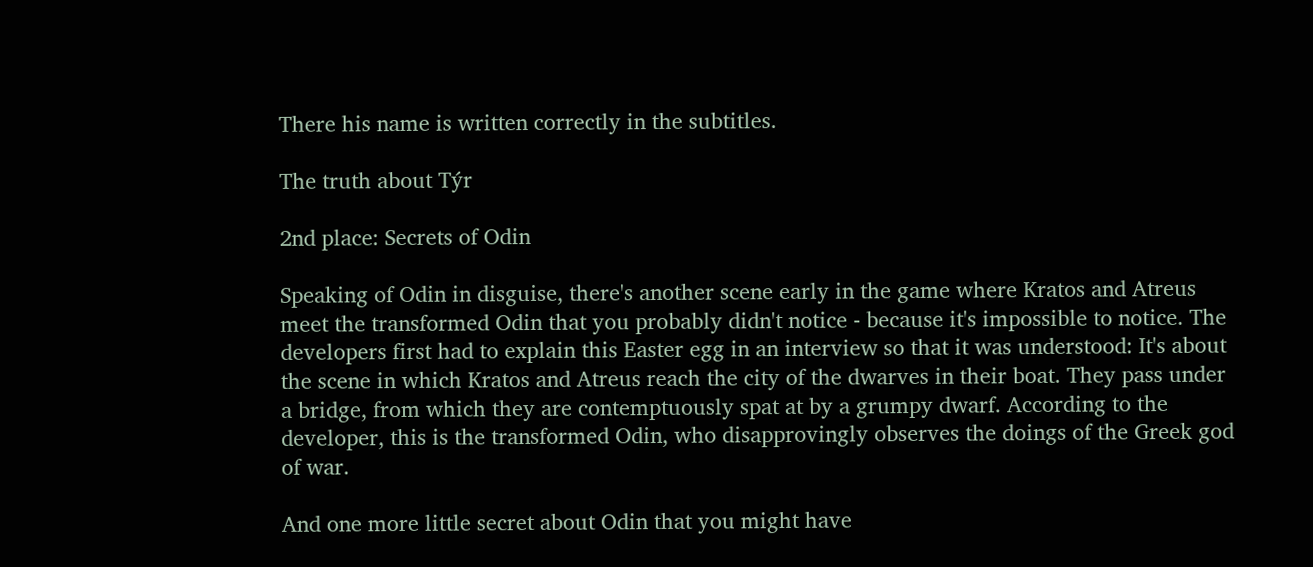There his name is written correctly in the subtitles.

The truth about Týr

2nd place: Secrets of Odin

Speaking of Odin in disguise, there's another scene early in the game where Kratos and Atreus meet the transformed Odin that you probably didn't notice - because it's impossible to notice. The developers first had to explain this Easter egg in an interview so that it was understood: It's about the scene in which Kratos and Atreus reach the city of the dwarves in their boat. They pass under a bridge, from which they are contemptuously spat at by a grumpy dwarf. According to the developer, this is the transformed Odin, who disapprovingly observes the doings of the Greek god of war.

And one more little secret about Odin that you might have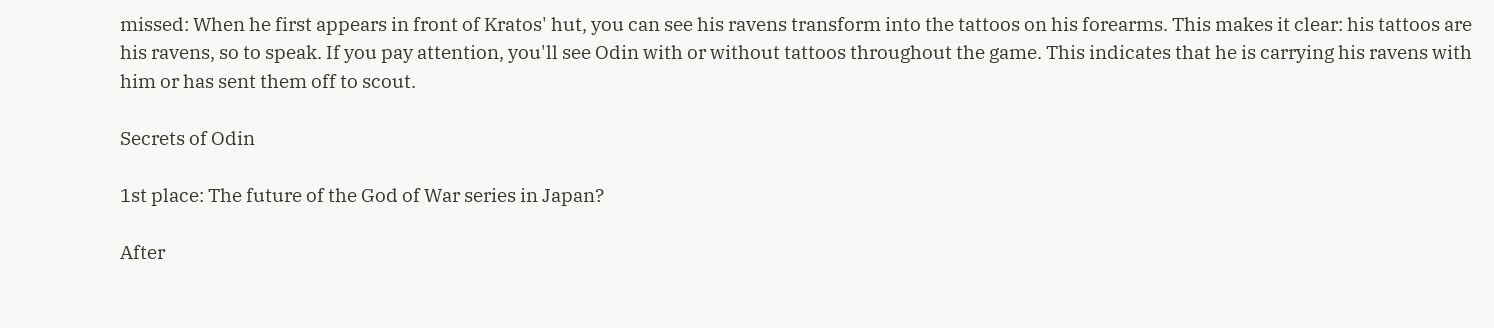missed: When he first appears in front of Kratos' hut, you can see his ravens transform into the tattoos on his forearms. This makes it clear: his tattoos are his ravens, so to speak. If you pay attention, you'll see Odin with or without tattoos throughout the game. This indicates that he is carrying his ravens with him or has sent them off to scout.

Secrets of Odin

1st place: The future of the God of War series in Japan?

After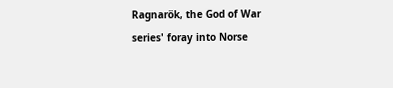Ragnarök, the God of War series' foray into Norse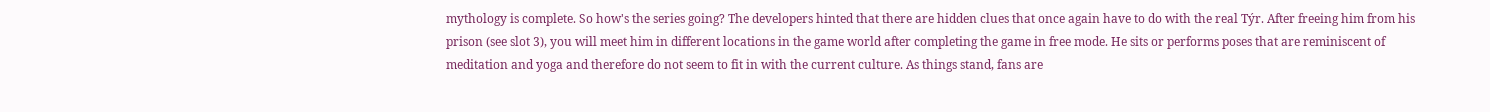mythology is complete. So how's the series going? The developers hinted that there are hidden clues that once again have to do with the real Týr. After freeing him from his prison (see slot 3), you will meet him in different locations in the game world after completing the game in free mode. He sits or performs poses that are reminiscent of meditation and yoga and therefore do not seem to fit in with the current culture. As things stand, fans are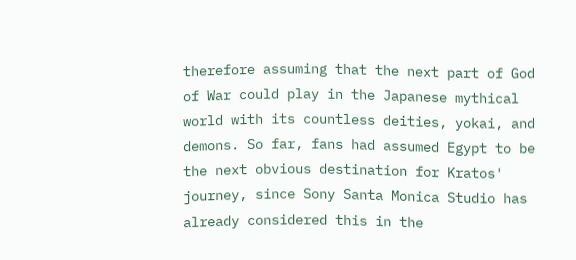therefore assuming that the next part of God of War could play in the Japanese mythical world with its countless deities, yokai, and demons. So far, fans had assumed Egypt to be the next obvious destination for Kratos' journey, since Sony Santa Monica Studio has already considered this in the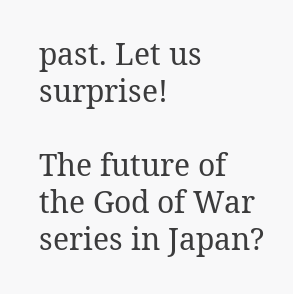past. Let us surprise!

The future of the God of War series in Japan?